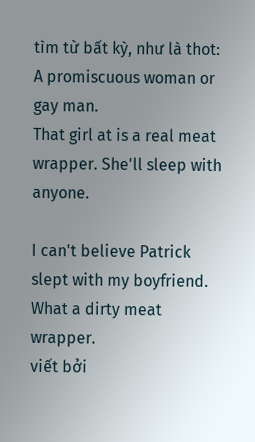tìm từ bất kỳ, như là thot:
A promiscuous woman or gay man.
That girl at is a real meat wrapper. She'll sleep with anyone.

I can't believe Patrick slept with my boyfriend. What a dirty meat wrapper.
viết bởi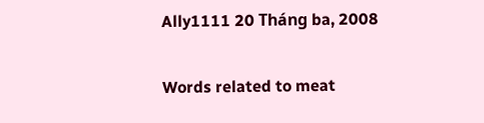Ally1111 20 Tháng ba, 2008

Words related to meat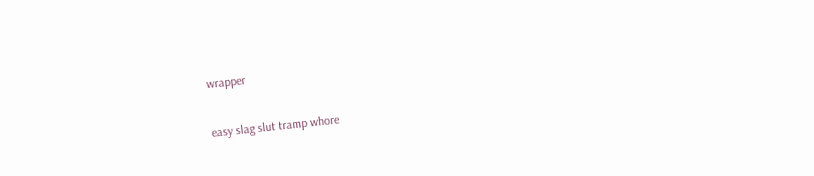wrapper

easy slag slut tramp whore